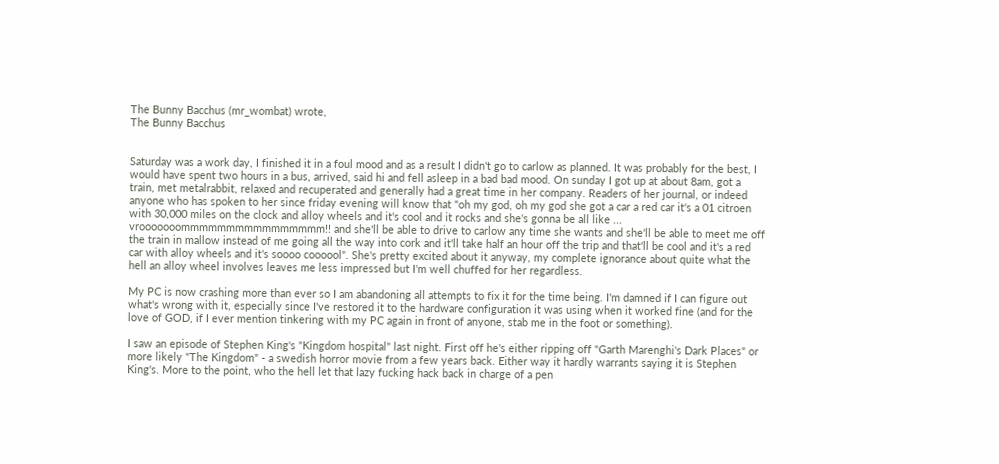The Bunny Bacchus (mr_wombat) wrote,
The Bunny Bacchus


Saturday was a work day, I finished it in a foul mood and as a result I didn't go to carlow as planned. It was probably for the best, I would have spent two hours in a bus, arrived, said hi and fell asleep in a bad bad mood. On sunday I got up at about 8am, got a train, met metalrabbit, relaxed and recuperated and generally had a great time in her company. Readers of her journal, or indeed anyone who has spoken to her since friday evening will know that "oh my god, oh my god she got a car a red car it's a 01 citroen with 30,000 miles on the clock and alloy wheels and it's cool and it rocks and she's gonna be all like ... vrooooooommmmmmmmmmmmmmmm!! and she'll be able to drive to carlow any time she wants and she'll be able to meet me off the train in mallow instead of me going all the way into cork and it'll take half an hour off the trip and that'll be cool and it's a red car with alloy wheels and it's soooo coooool". She's pretty excited about it anyway, my complete ignorance about quite what the hell an alloy wheel involves leaves me less impressed but I'm well chuffed for her regardless.

My PC is now crashing more than ever so I am abandoning all attempts to fix it for the time being. I'm damned if I can figure out what's wrong with it, especially since I've restored it to the hardware configuration it was using when it worked fine (and for the love of GOD, if I ever mention tinkering with my PC again in front of anyone, stab me in the foot or something).

I saw an episode of Stephen King's "Kingdom hospital" last night. First off he's either ripping off "Garth Marenghi's Dark Places" or more likely "The Kingdom" - a swedish horror movie from a few years back. Either way it hardly warrants saying it is Stephen King's. More to the point, who the hell let that lazy fucking hack back in charge of a pen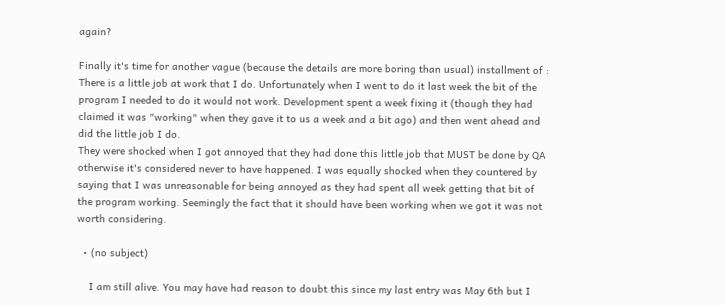again?

Finally it's time for another vague (because the details are more boring than usual) installment of : There is a little job at work that I do. Unfortunately when I went to do it last week the bit of the program I needed to do it would not work. Development spent a week fixing it (though they had claimed it was "working" when they gave it to us a week and a bit ago) and then went ahead and did the little job I do.
They were shocked when I got annoyed that they had done this little job that MUST be done by QA otherwise it's considered never to have happened. I was equally shocked when they countered by saying that I was unreasonable for being annoyed as they had spent all week getting that bit of the program working. Seemingly the fact that it should have been working when we got it was not worth considering.

  • (no subject)

    I am still alive. You may have had reason to doubt this since my last entry was May 6th but I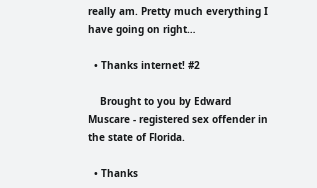really am. Pretty much everything I have going on right…

  • Thanks internet! #2

    Brought to you by Edward Muscare - registered sex offender in the state of Florida.

  • Thanks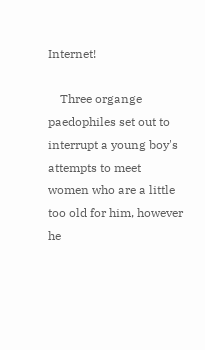Internet!

    Three organge paedophiles set out to interrupt a young boy's attempts to meet women who are a little too old for him, however he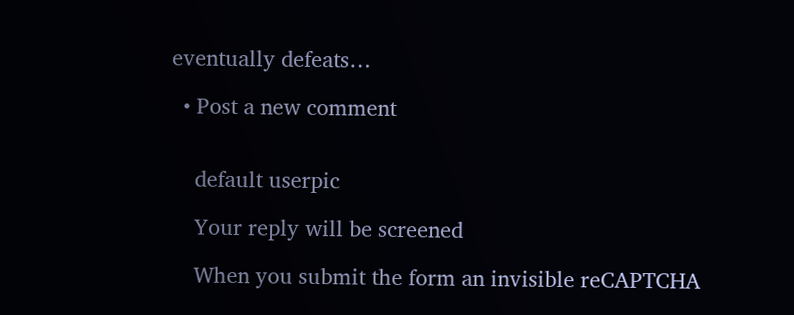eventually defeats…

  • Post a new comment


    default userpic

    Your reply will be screened

    When you submit the form an invisible reCAPTCHA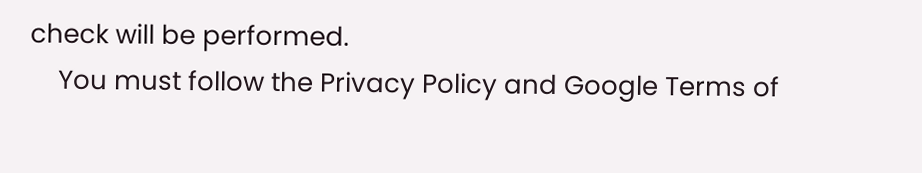check will be performed.
    You must follow the Privacy Policy and Google Terms of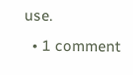use.
  • 1 comment